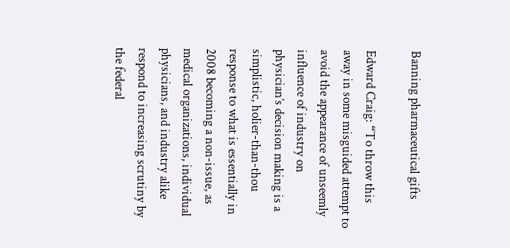Banning pharmaceutical gifts

Edward Craig: “To throw this away in some misguided attempt to avoid the appearance of unseemly influence of industry on physician’s decision making is a simplistic, holier-than-thou response to what is essentially in 2008 becoming a non-issue, as medical organizations, individual physicians, and industry alike respond to increasing scrutiny by the federal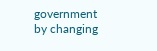government by changing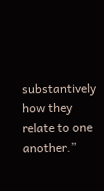substantively how they relate to one another.”